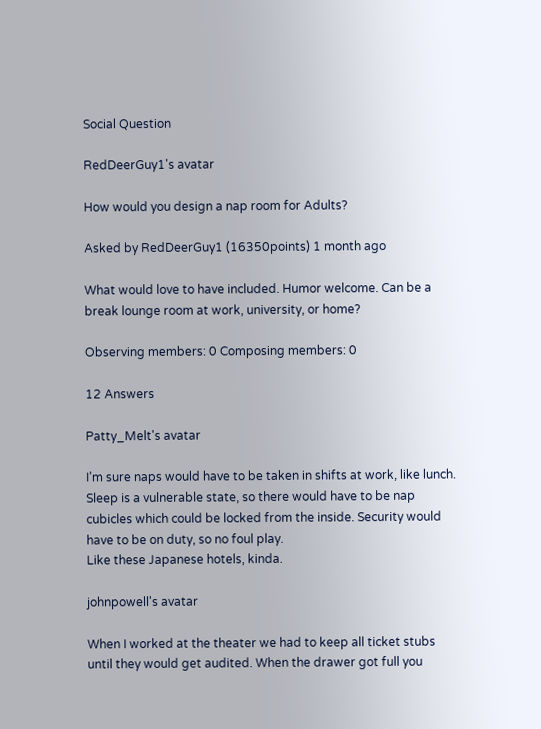Social Question

RedDeerGuy1's avatar

How would you design a nap room for Adults?

Asked by RedDeerGuy1 (16350points) 1 month ago

What would love to have included. Humor welcome. Can be a break lounge room at work, university, or home?

Observing members: 0 Composing members: 0

12 Answers

Patty_Melt's avatar

I’m sure naps would have to be taken in shifts at work, like lunch.
Sleep is a vulnerable state, so there would have to be nap cubicles which could be locked from the inside. Security would have to be on duty, so no foul play.
Like these Japanese hotels, kinda.

johnpowell's avatar

When I worked at the theater we had to keep all ticket stubs until they would get audited. When the drawer got full you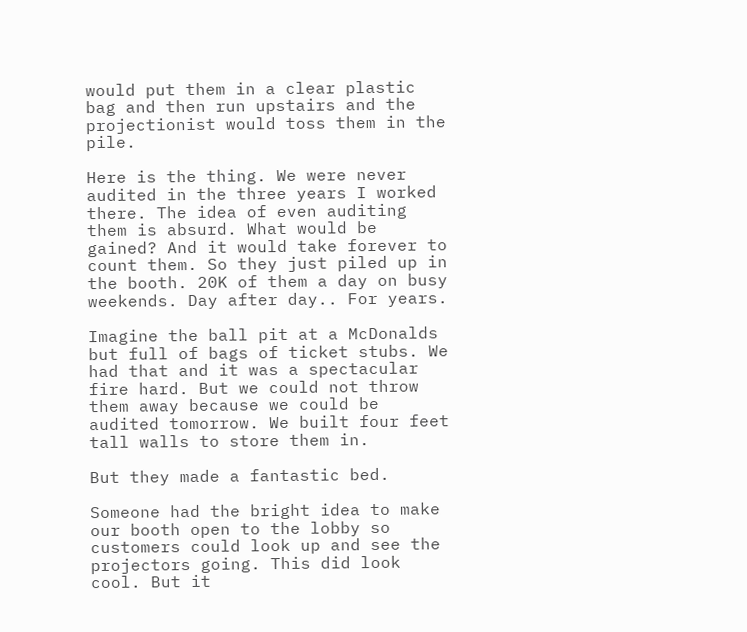would put them in a clear plastic bag and then run upstairs and the projectionist would toss them in the pile.

Here is the thing. We were never audited in the three years I worked there. The idea of even auditing them is absurd. What would be gained? And it would take forever to count them. So they just piled up in the booth. 20K of them a day on busy weekends. Day after day.. For years.

Imagine the ball pit at a McDonalds but full of bags of ticket stubs. We had that and it was a spectacular fire hard. But we could not throw them away because we could be audited tomorrow. We built four feet tall walls to store them in.

But they made a fantastic bed.

Someone had the bright idea to make our booth open to the lobby so customers could look up and see the projectors going. This did look cool. But it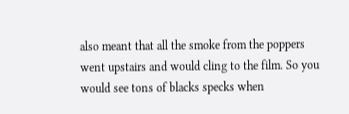also meant that all the smoke from the poppers went upstairs and would cling to the film. So you would see tons of blacks specks when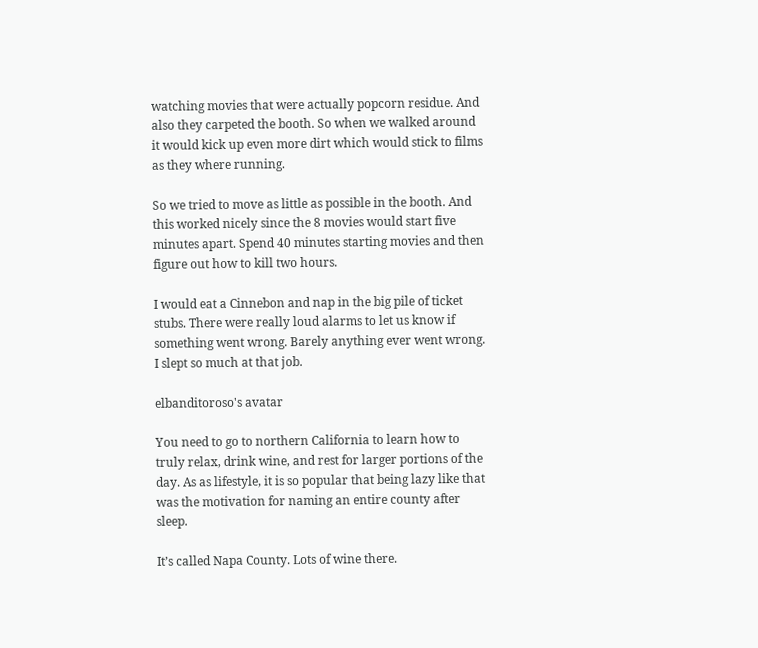watching movies that were actually popcorn residue. And also they carpeted the booth. So when we walked around it would kick up even more dirt which would stick to films as they where running.

So we tried to move as little as possible in the booth. And this worked nicely since the 8 movies would start five minutes apart. Spend 40 minutes starting movies and then figure out how to kill two hours.

I would eat a Cinnebon and nap in the big pile of ticket stubs. There were really loud alarms to let us know if something went wrong. Barely anything ever went wrong. I slept so much at that job.

elbanditoroso's avatar

You need to go to northern California to learn how to truly relax, drink wine, and rest for larger portions of the day. As as lifestyle, it is so popular that being lazy like that was the motivation for naming an entire county after sleep.

It’s called Napa County. Lots of wine there.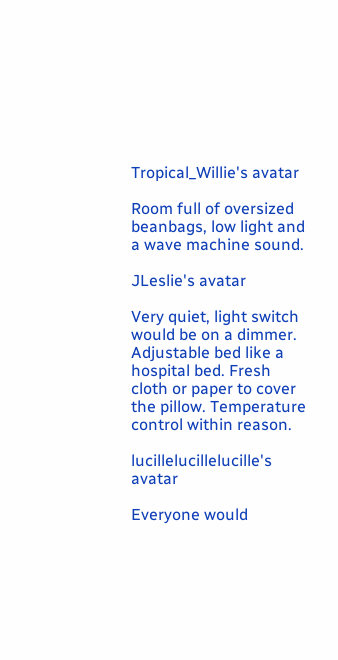Tropical_Willie's avatar

Room full of oversized beanbags, low light and a wave machine sound.

JLeslie's avatar

Very quiet, light switch would be on a dimmer. Adjustable bed like a hospital bed. Fresh cloth or paper to cover the pillow. Temperature control within reason.

lucillelucillelucille's avatar

Everyone would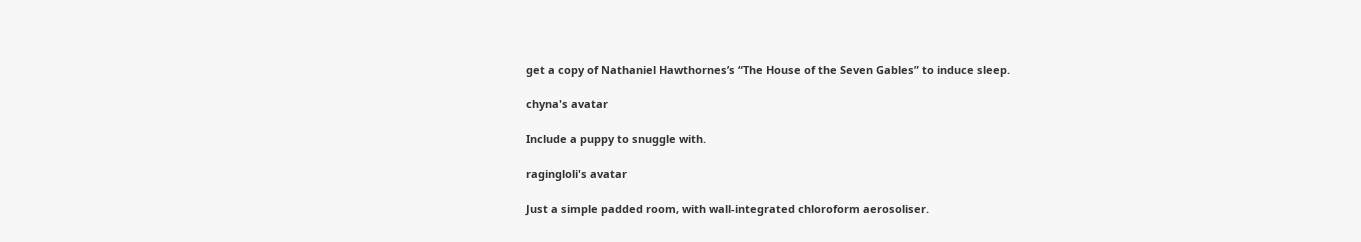get a copy of Nathaniel Hawthornes’s “The House of the Seven Gables” to induce sleep.

chyna's avatar

Include a puppy to snuggle with.

ragingloli's avatar

Just a simple padded room, with wall-integrated chloroform aerosoliser.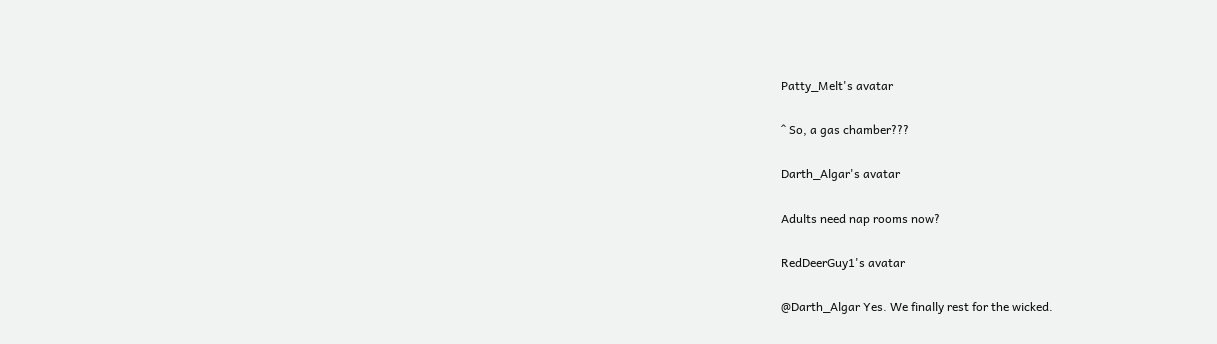Patty_Melt's avatar

^ So, a gas chamber???

Darth_Algar's avatar

Adults need nap rooms now?

RedDeerGuy1's avatar

@Darth_Algar Yes. We finally rest for the wicked.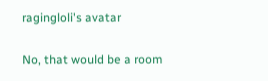ragingloli's avatar

No, that would be a room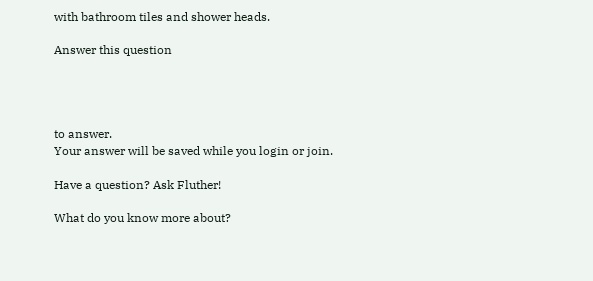with bathroom tiles and shower heads.

Answer this question




to answer.
Your answer will be saved while you login or join.

Have a question? Ask Fluther!

What do you know more about?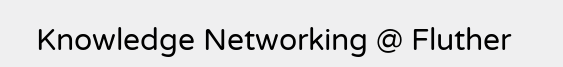Knowledge Networking @ Fluther